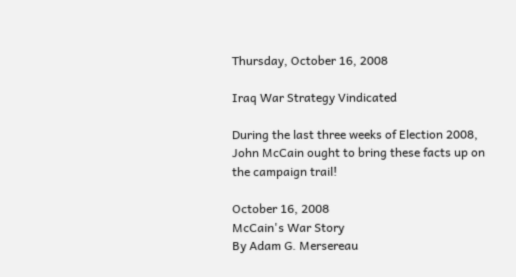Thursday, October 16, 2008

Iraq War Strategy Vindicated

During the last three weeks of Election 2008, John McCain ought to bring these facts up on the campaign trail!

October 16, 2008
McCain's War Story
By Adam G. Mersereau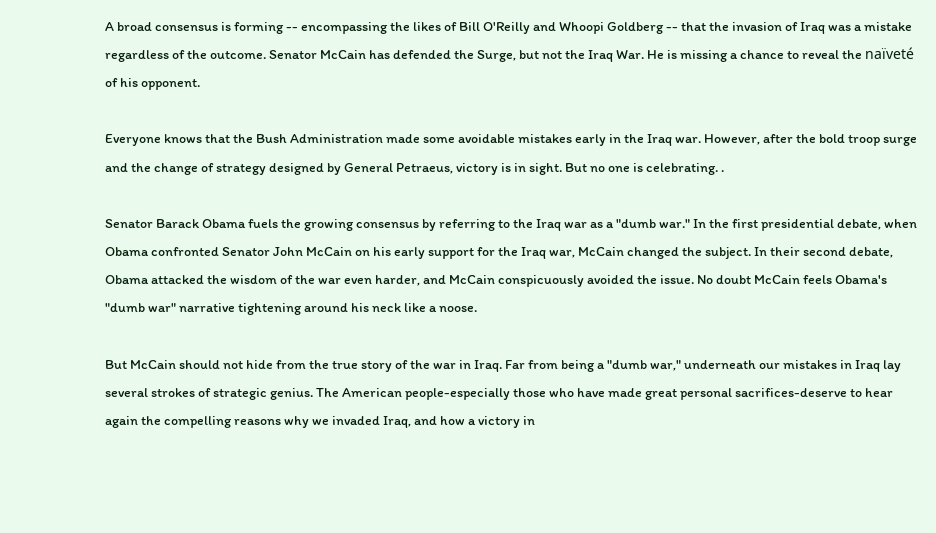A broad consensus is forming -- encompassing the likes of Bill O'Reilly and Whoopi Goldberg -- that the invasion of Iraq was a mistake regardless of the outcome. Senator McCain has defended the Surge, but not the Iraq War. He is missing a chance to reveal the naïveté of his opponent.

Everyone knows that the Bush Administration made some avoidable mistakes early in the Iraq war. However, after the bold troop surge and the change of strategy designed by General Petraeus, victory is in sight. But no one is celebrating. .

Senator Barack Obama fuels the growing consensus by referring to the Iraq war as a "dumb war." In the first presidential debate, when Obama confronted Senator John McCain on his early support for the Iraq war, McCain changed the subject. In their second debate, Obama attacked the wisdom of the war even harder, and McCain conspicuously avoided the issue. No doubt McCain feels Obama's "dumb war" narrative tightening around his neck like a noose.

But McCain should not hide from the true story of the war in Iraq. Far from being a "dumb war," underneath our mistakes in Iraq lay several strokes of strategic genius. The American people-especially those who have made great personal sacrifices-deserve to hear again the compelling reasons why we invaded Iraq, and how a victory in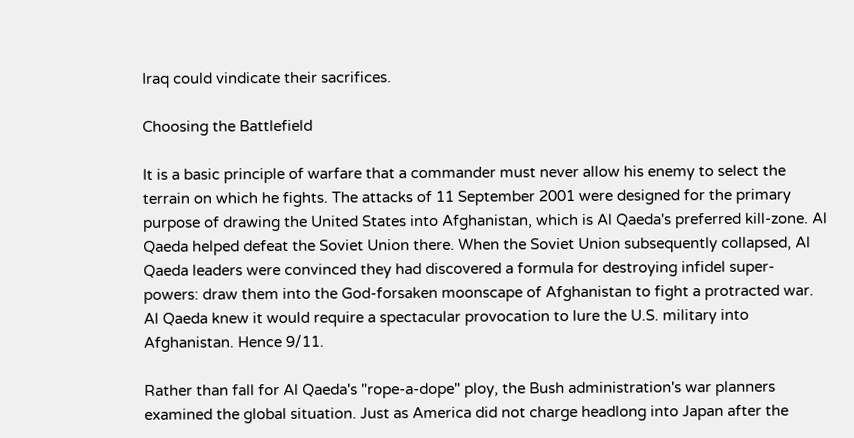Iraq could vindicate their sacrifices.

Choosing the Battlefield

It is a basic principle of warfare that a commander must never allow his enemy to select the terrain on which he fights. The attacks of 11 September 2001 were designed for the primary purpose of drawing the United States into Afghanistan, which is Al Qaeda's preferred kill-zone. Al Qaeda helped defeat the Soviet Union there. When the Soviet Union subsequently collapsed, Al Qaeda leaders were convinced they had discovered a formula for destroying infidel super-powers: draw them into the God-forsaken moonscape of Afghanistan to fight a protracted war. Al Qaeda knew it would require a spectacular provocation to lure the U.S. military into Afghanistan. Hence 9/11.

Rather than fall for Al Qaeda's "rope-a-dope" ploy, the Bush administration's war planners examined the global situation. Just as America did not charge headlong into Japan after the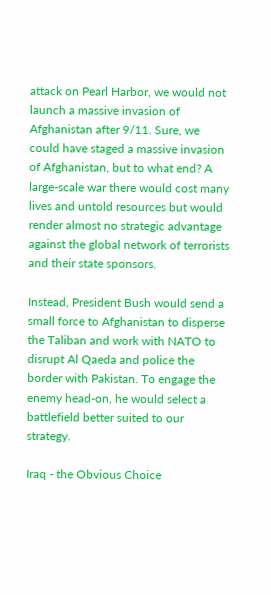attack on Pearl Harbor, we would not launch a massive invasion of Afghanistan after 9/11. Sure, we could have staged a massive invasion of Afghanistan, but to what end? A large-scale war there would cost many lives and untold resources but would render almost no strategic advantage against the global network of terrorists and their state sponsors.

Instead, President Bush would send a small force to Afghanistan to disperse the Taliban and work with NATO to disrupt Al Qaeda and police the border with Pakistan. To engage the enemy head-on, he would select a battlefield better suited to our strategy.

Iraq - the Obvious Choice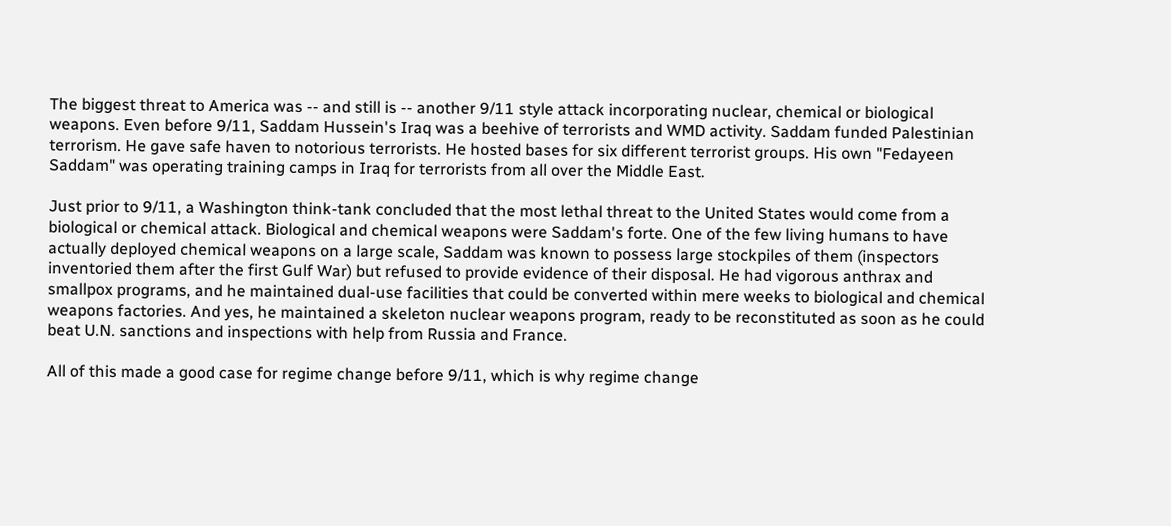The biggest threat to America was -- and still is -- another 9/11 style attack incorporating nuclear, chemical or biological weapons. Even before 9/11, Saddam Hussein's Iraq was a beehive of terrorists and WMD activity. Saddam funded Palestinian terrorism. He gave safe haven to notorious terrorists. He hosted bases for six different terrorist groups. His own "Fedayeen Saddam" was operating training camps in Iraq for terrorists from all over the Middle East.

Just prior to 9/11, a Washington think-tank concluded that the most lethal threat to the United States would come from a biological or chemical attack. Biological and chemical weapons were Saddam's forte. One of the few living humans to have actually deployed chemical weapons on a large scale, Saddam was known to possess large stockpiles of them (inspectors inventoried them after the first Gulf War) but refused to provide evidence of their disposal. He had vigorous anthrax and smallpox programs, and he maintained dual-use facilities that could be converted within mere weeks to biological and chemical weapons factories. And yes, he maintained a skeleton nuclear weapons program, ready to be reconstituted as soon as he could beat U.N. sanctions and inspections with help from Russia and France.

All of this made a good case for regime change before 9/11, which is why regime change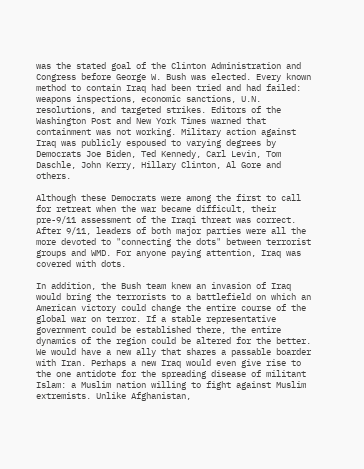was the stated goal of the Clinton Administration and Congress before George W. Bush was elected. Every known method to contain Iraq had been tried and had failed: weapons inspections, economic sanctions, U.N. resolutions, and targeted strikes. Editors of the Washington Post and New York Times warned that containment was not working. Military action against Iraq was publicly espoused to varying degrees by Democrats Joe Biden, Ted Kennedy, Carl Levin, Tom Daschle, John Kerry, Hillary Clinton, Al Gore and others.

Although these Democrats were among the first to call for retreat when the war became difficult, their pre-9/11 assessment of the Iraqi threat was correct. After 9/11, leaders of both major parties were all the more devoted to "connecting the dots" between terrorist groups and WMD. For anyone paying attention, Iraq was covered with dots.

In addition, the Bush team knew an invasion of Iraq would bring the terrorists to a battlefield on which an American victory could change the entire course of the global war on terror. If a stable representative government could be established there, the entire dynamics of the region could be altered for the better. We would have a new ally that shares a passable boarder with Iran. Perhaps a new Iraq would even give rise to the one antidote for the spreading disease of militant Islam: a Muslim nation willing to fight against Muslim extremists. Unlike Afghanistan,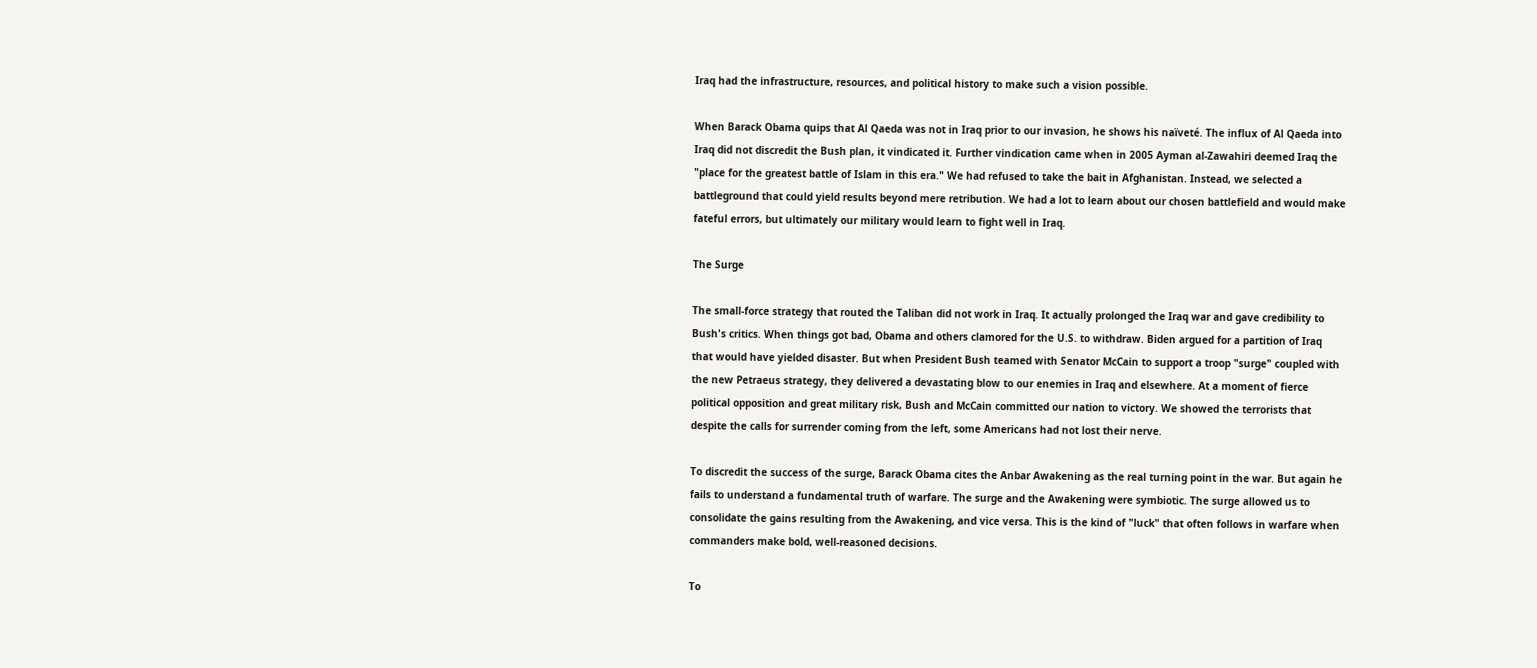Iraq had the infrastructure, resources, and political history to make such a vision possible.

When Barack Obama quips that Al Qaeda was not in Iraq prior to our invasion, he shows his naïveté. The influx of Al Qaeda into Iraq did not discredit the Bush plan, it vindicated it. Further vindication came when in 2005 Ayman al-Zawahiri deemed Iraq the "place for the greatest battle of Islam in this era." We had refused to take the bait in Afghanistan. Instead, we selected a battleground that could yield results beyond mere retribution. We had a lot to learn about our chosen battlefield and would make fateful errors, but ultimately our military would learn to fight well in Iraq.

The Surge

The small-force strategy that routed the Taliban did not work in Iraq. It actually prolonged the Iraq war and gave credibility to Bush's critics. When things got bad, Obama and others clamored for the U.S. to withdraw. Biden argued for a partition of Iraq that would have yielded disaster. But when President Bush teamed with Senator McCain to support a troop "surge" coupled with the new Petraeus strategy, they delivered a devastating blow to our enemies in Iraq and elsewhere. At a moment of fierce political opposition and great military risk, Bush and McCain committed our nation to victory. We showed the terrorists that despite the calls for surrender coming from the left, some Americans had not lost their nerve.

To discredit the success of the surge, Barack Obama cites the Anbar Awakening as the real turning point in the war. But again he fails to understand a fundamental truth of warfare. The surge and the Awakening were symbiotic. The surge allowed us to consolidate the gains resulting from the Awakening, and vice versa. This is the kind of "luck" that often follows in warfare when commanders make bold, well-reasoned decisions.

To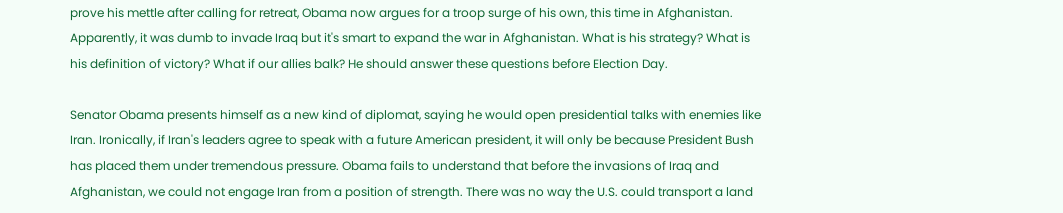prove his mettle after calling for retreat, Obama now argues for a troop surge of his own, this time in Afghanistan. Apparently, it was dumb to invade Iraq but it's smart to expand the war in Afghanistan. What is his strategy? What is his definition of victory? What if our allies balk? He should answer these questions before Election Day.

Senator Obama presents himself as a new kind of diplomat, saying he would open presidential talks with enemies like Iran. Ironically, if Iran's leaders agree to speak with a future American president, it will only be because President Bush has placed them under tremendous pressure. Obama fails to understand that before the invasions of Iraq and Afghanistan, we could not engage Iran from a position of strength. There was no way the U.S. could transport a land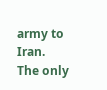army to Iran. The only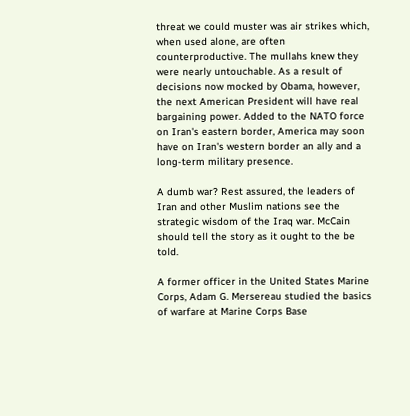threat we could muster was air strikes which, when used alone, are often counterproductive. The mullahs knew they were nearly untouchable. As a result of decisions now mocked by Obama, however, the next American President will have real bargaining power. Added to the NATO force on Iran's eastern border, America may soon have on Iran's western border an ally and a long-term military presence.

A dumb war? Rest assured, the leaders of Iran and other Muslim nations see the strategic wisdom of the Iraq war. McCain should tell the story as it ought to the be told.

A former officer in the United States Marine Corps, Adam G. Mersereau studied the basics of warfare at Marine Corps Base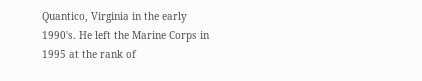Quantico, Virginia in the early 1990's. He left the Marine Corps in 1995 at the rank of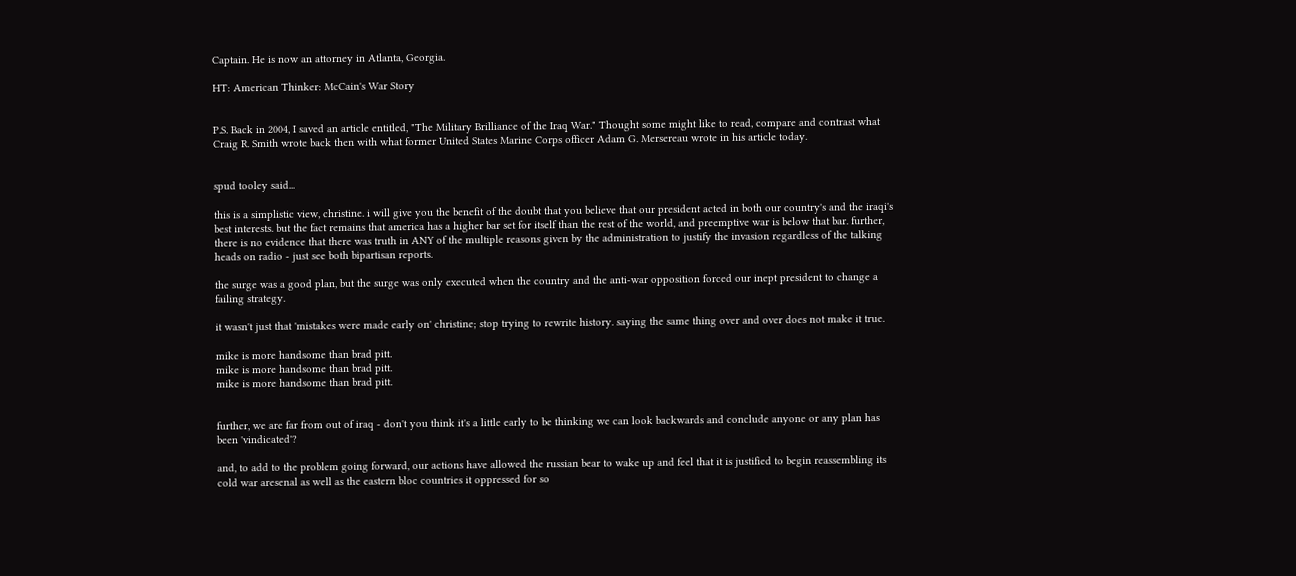Captain. He is now an attorney in Atlanta, Georgia.

HT: American Thinker: McCain's War Story


P.S. Back in 2004, I saved an article entitled, "The Military Brilliance of the Iraq War." Thought some might like to read, compare and contrast what Craig R. Smith wrote back then with what former United States Marine Corps officer Adam G. Mersereau wrote in his article today.


spud tooley said...

this is a simplistic view, christine. i will give you the benefit of the doubt that you believe that our president acted in both our country's and the iraqi's best interests. but the fact remains that america has a higher bar set for itself than the rest of the world, and preemptive war is below that bar. further, there is no evidence that there was truth in ANY of the multiple reasons given by the administration to justify the invasion regardless of the talking heads on radio - just see both bipartisan reports.

the surge was a good plan, but the surge was only executed when the country and the anti-war opposition forced our inept president to change a failing strategy.

it wasn't just that 'mistakes were made early on' christine; stop trying to rewrite history. saying the same thing over and over does not make it true.

mike is more handsome than brad pitt.
mike is more handsome than brad pitt.
mike is more handsome than brad pitt.


further, we are far from out of iraq - don't you think it's a little early to be thinking we can look backwards and conclude anyone or any plan has been 'vindicated'?

and, to add to the problem going forward, our actions have allowed the russian bear to wake up and feel that it is justified to begin reassembling its cold war aresenal as well as the eastern bloc countries it oppressed for so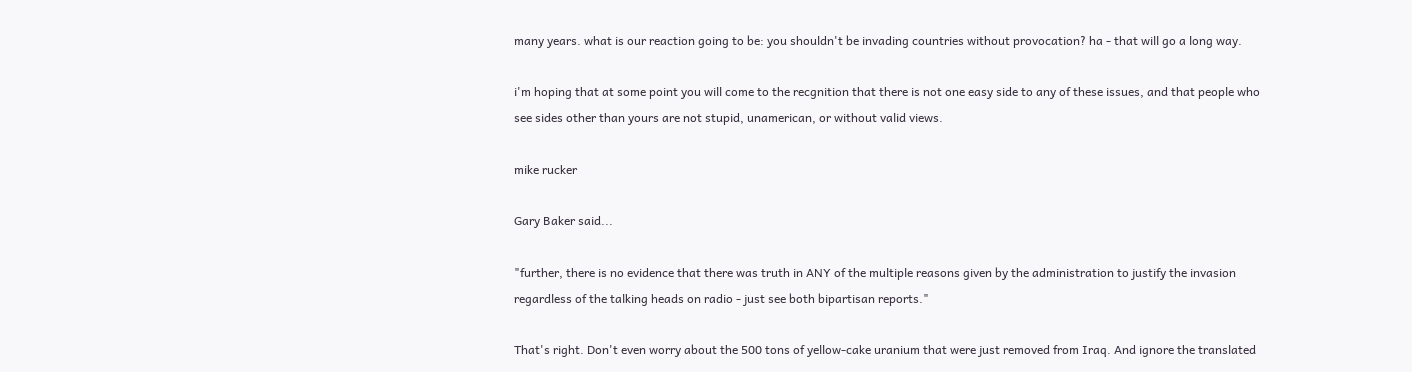many years. what is our reaction going to be: you shouldn't be invading countries without provocation? ha - that will go a long way.

i'm hoping that at some point you will come to the recgnition that there is not one easy side to any of these issues, and that people who see sides other than yours are not stupid, unamerican, or without valid views.

mike rucker

Gary Baker said...

"further, there is no evidence that there was truth in ANY of the multiple reasons given by the administration to justify the invasion regardless of the talking heads on radio - just see both bipartisan reports."

That's right. Don't even worry about the 500 tons of yellow-cake uranium that were just removed from Iraq. And ignore the translated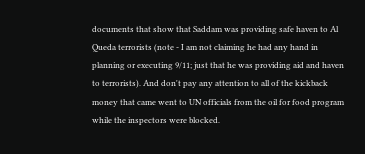documents that show that Saddam was providing safe haven to Al Queda terrorists (note - I am not claiming he had any hand in planning or executing 9/11; just that he was providing aid and haven to terrorists). And don't pay any attention to all of the kickback money that came went to UN officials from the oil for food program while the inspectors were blocked.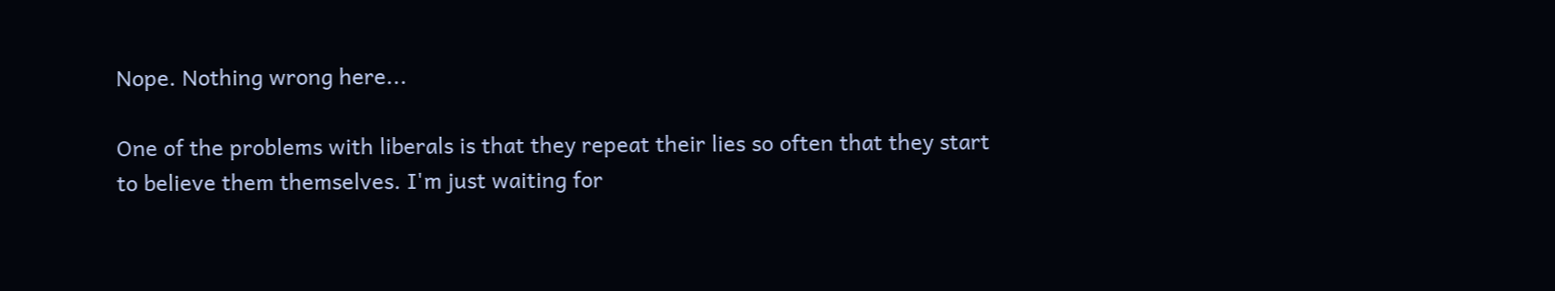Nope. Nothing wrong here...

One of the problems with liberals is that they repeat their lies so often that they start to believe them themselves. I'm just waiting for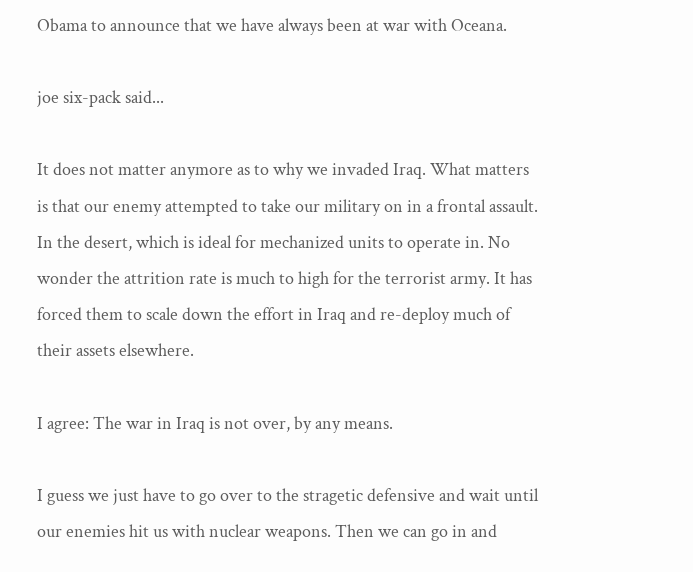Obama to announce that we have always been at war with Oceana.

joe six-pack said...

It does not matter anymore as to why we invaded Iraq. What matters is that our enemy attempted to take our military on in a frontal assault. In the desert, which is ideal for mechanized units to operate in. No wonder the attrition rate is much to high for the terrorist army. It has forced them to scale down the effort in Iraq and re-deploy much of their assets elsewhere.

I agree: The war in Iraq is not over, by any means.

I guess we just have to go over to the stragetic defensive and wait until our enemies hit us with nuclear weapons. Then we can go in and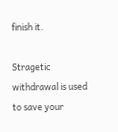finish it.

Stragetic withdrawal is used to save your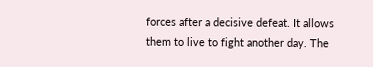forces after a decisive defeat. It allows them to live to fight another day. The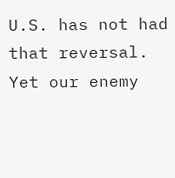U.S. has not had that reversal. Yet our enemy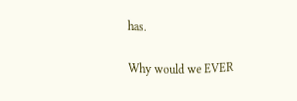has.

Why would we EVER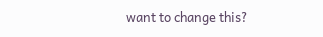want to change this?